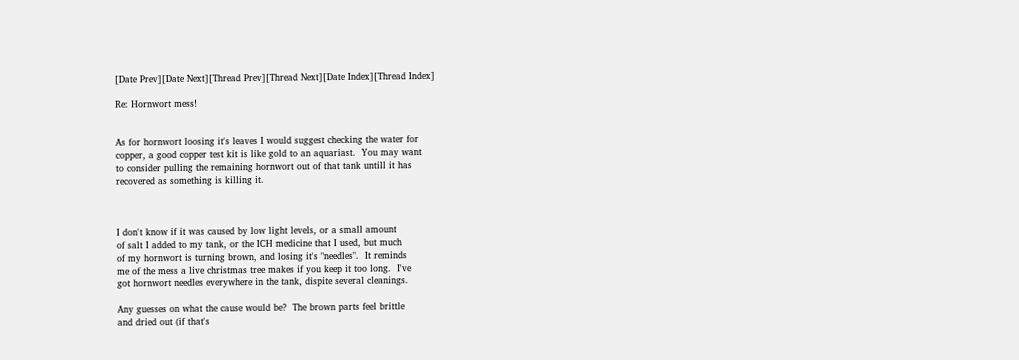[Date Prev][Date Next][Thread Prev][Thread Next][Date Index][Thread Index]

Re: Hornwort mess!


As for hornwort loosing it's leaves I would suggest checking the water for
copper, a good copper test kit is like gold to an aquariast.  You may want
to consider pulling the remaining hornwort out of that tank untill it has
recovered as something is killing it.



I don't know if it was caused by low light levels, or a small amount
of salt I added to my tank, or the ICH medicine that I used, but much
of my hornwort is turning brown, and losing it's "needles".  It reminds
me of the mess a live christmas tree makes if you keep it too long.  I've
got hornwort needles everywhere in the tank, dispite several cleanings.

Any guesses on what the cause would be?  The brown parts feel brittle
and dried out (if that's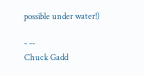possible under water!)

- --
Chuck Gadd